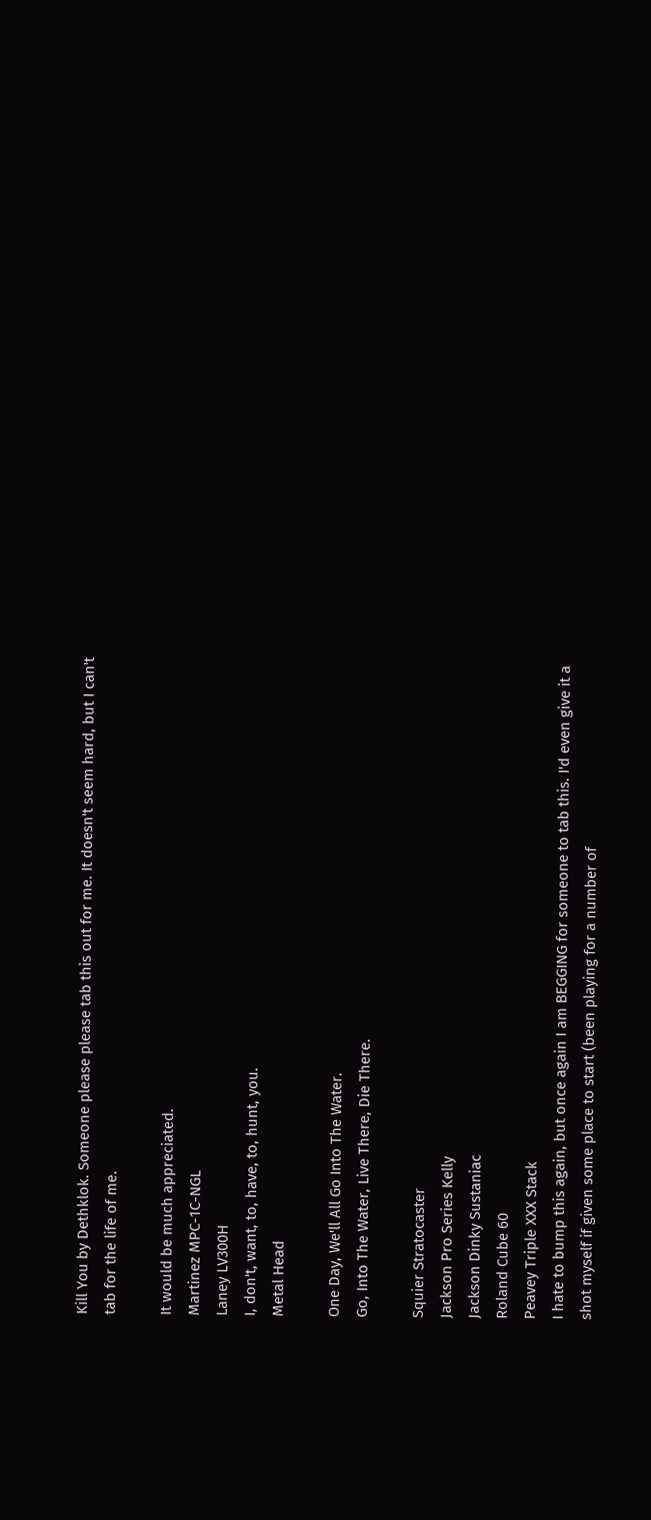Kill You by Dethklok. Someone please please tab this out for me. It doesn't seem hard, but I can't tab for the life of me.

It would be much appreciated.
Martinez MPC-1C-NGL
Laney LV300H
I, don't, want, to, have, to, hunt, you.
Metal Head

One Day, We'll All Go Into The Water.
Go, Into The Water, Live There, Die There.

Squier Stratocaster
Jackson Pro Series Kelly
Jackson Dinky Sustaniac
Roland Cube 60
Peavey Triple XXX Stack
I hate to bump this again, but once again I am BEGGING for someone to tab this. I'd even give it a shot myself if given some place to start (been playing for a number of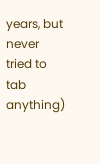years, but never tried to tab anything)